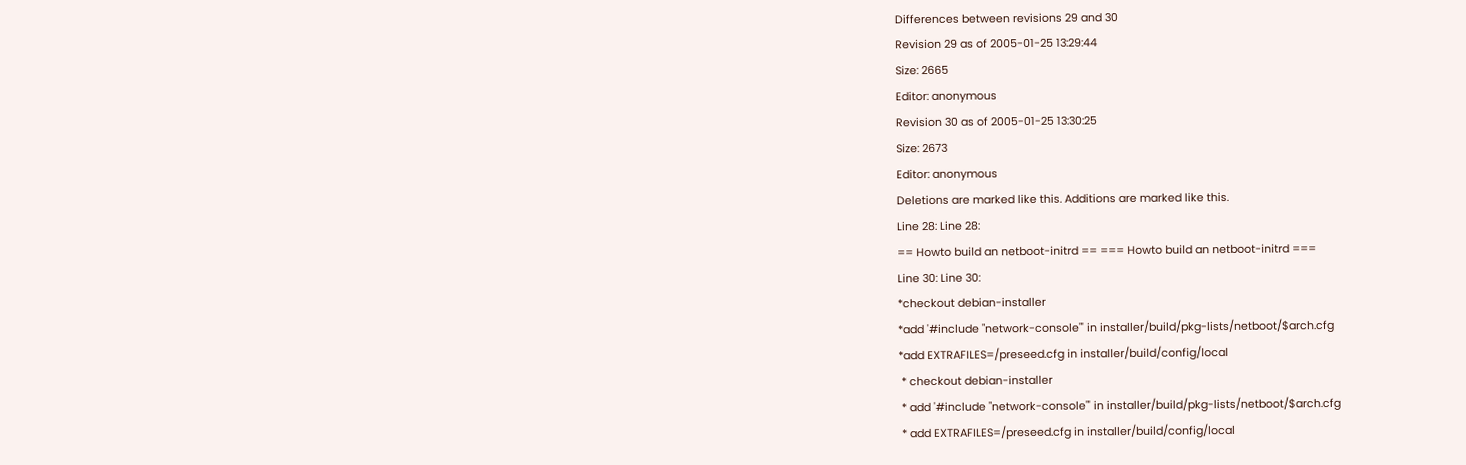Differences between revisions 29 and 30
Revision 29 as of 2005-01-25 13:29:44
Size: 2665
Editor: anonymous
Revision 30 as of 2005-01-25 13:30:25
Size: 2673
Editor: anonymous
Deletions are marked like this. Additions are marked like this.
Line 28: Line 28:
== Howto build an netboot-initrd == === Howto build an netboot-initrd ===
Line 30: Line 30:
*checkout debian-installer
*add '#include "network-console"' in installer/build/pkg-lists/netboot/$arch.cfg
*add EXTRAFILES=/preseed.cfg in installer/build/config/local
 * checkout debian-installer
 * add '#include "network-console"' in installer/build/pkg-lists/netboot/$arch.cfg
 * add EXTRAFILES=/preseed.cfg in installer/build/config/local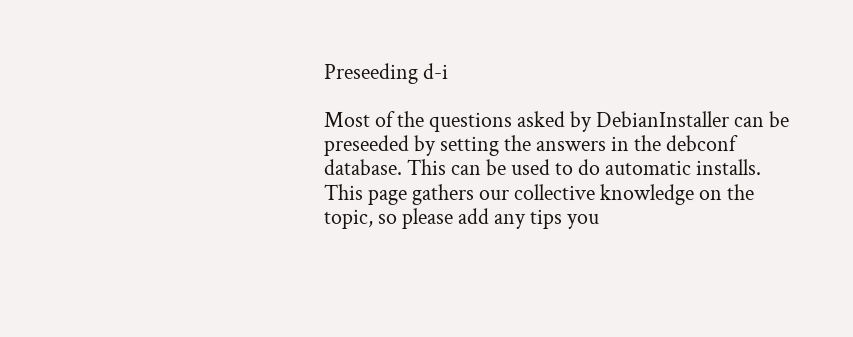Preseeding d-i

Most of the questions asked by DebianInstaller can be preseeded by setting the answers in the debconf database. This can be used to do automatic installs. This page gathers our collective knowledge on the topic, so please add any tips you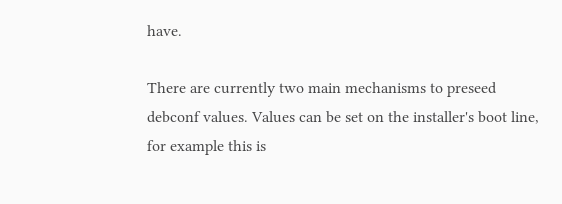have.

There are currently two main mechanisms to preseed debconf values. Values can be set on the installer's boot line, for example this is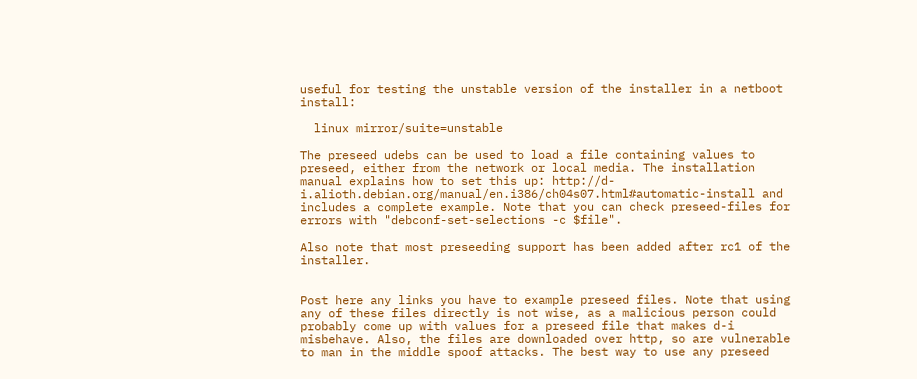useful for testing the unstable version of the installer in a netboot install:

  linux mirror/suite=unstable

The preseed udebs can be used to load a file containing values to preseed, either from the network or local media. The installation manual explains how to set this up: http://d-i.alioth.debian.org/manual/en.i386/ch04s07.html#automatic-install and includes a complete example. Note that you can check preseed-files for errors with "debconf-set-selections -c $file".

Also note that most preseeding support has been added after rc1 of the installer.


Post here any links you have to example preseed files. Note that using any of these files directly is not wise, as a malicious person could probably come up with values for a preseed file that makes d-i misbehave. Also, the files are downloaded over http, so are vulnerable to man in the middle spoof attacks. The best way to use any preseed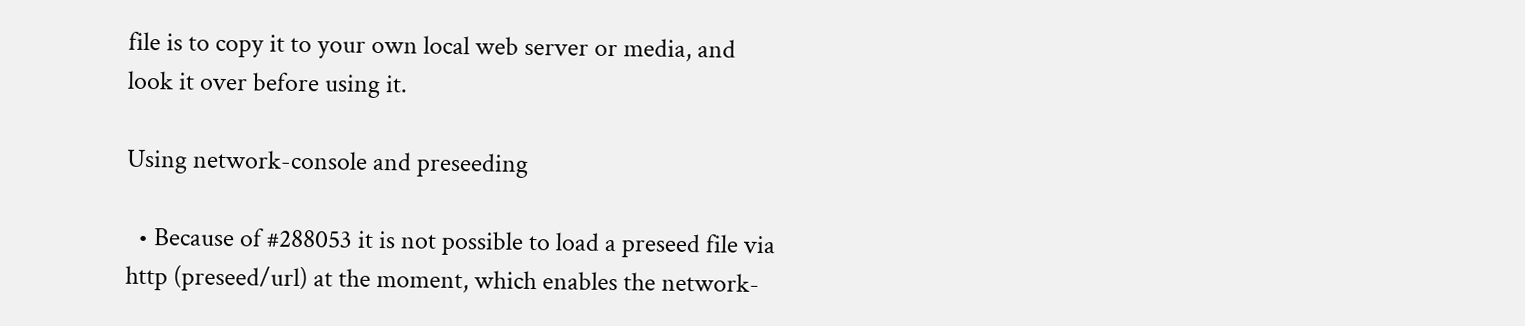file is to copy it to your own local web server or media, and look it over before using it.

Using network-console and preseeding

  • Because of #288053 it is not possible to load a preseed file via http (preseed/url) at the moment, which enables the network-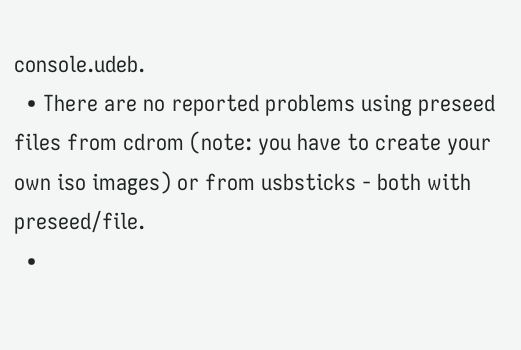console.udeb.
  • There are no reported problems using preseed files from cdrom (note: you have to create your own iso images) or from usbsticks - both with preseed/file.
  •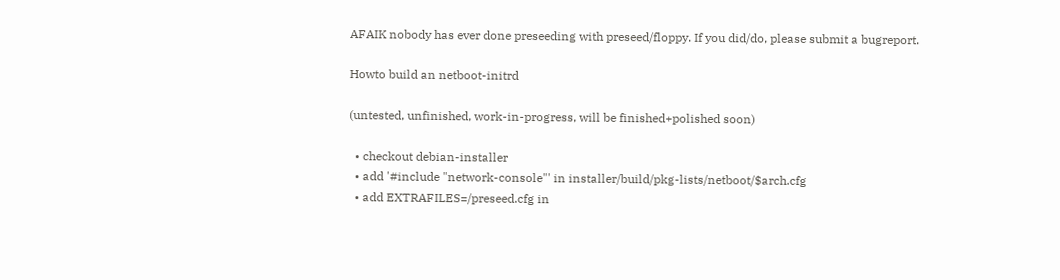AFAIK nobody has ever done preseeding with preseed/floppy. If you did/do, please submit a bugreport.

Howto build an netboot-initrd

(untested, unfinished, work-in-progress, will be finished+polished soon)

  • checkout debian-installer
  • add '#include "network-console"' in installer/build/pkg-lists/netboot/$arch.cfg
  • add EXTRAFILES=/preseed.cfg in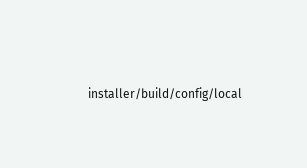installer/build/config/local